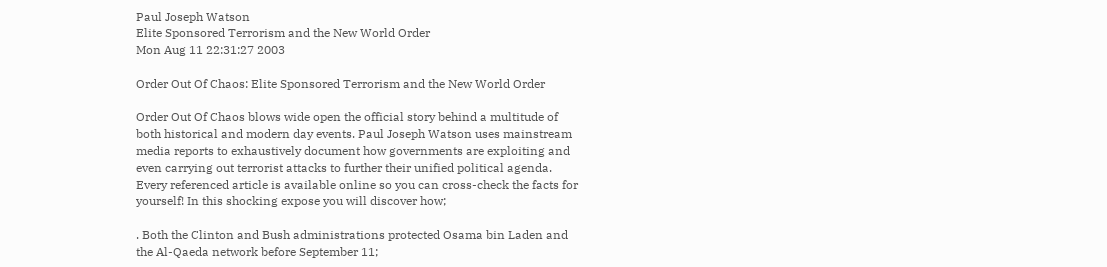Paul Joseph Watson
Elite Sponsored Terrorism and the New World Order
Mon Aug 11 22:31:27 2003

Order Out Of Chaos: Elite Sponsored Terrorism and the New World Order

Order Out Of Chaos blows wide open the official story behind a multitude of both historical and modern day events. Paul Joseph Watson uses mainstream media reports to exhaustively document how governments are exploiting and even carrying out terrorist attacks to further their unified political agenda. Every referenced article is available online so you can cross-check the facts for yourself! In this shocking expose you will discover how;

. Both the Clinton and Bush administrations protected Osama bin Laden and the Al-Qaeda network before September 11;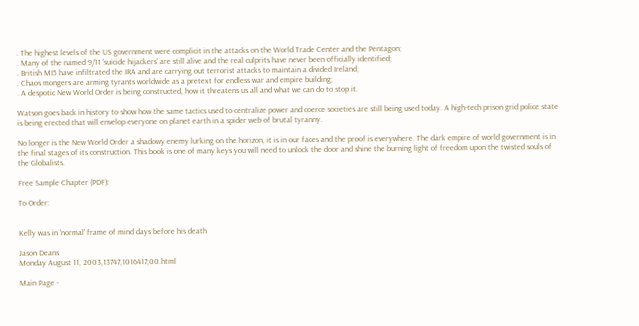. The highest levels of the US government were complicit in the attacks on the World Trade Center and the Pentagon;
. Many of the named 9/11 'suicide hijackers' are still alive and the real culprits have never been officially identified;
. British MI5 have infiltrated the IRA and are carrying out terrorist attacks to maintain a divided Ireland;
. Chaos mongers are arming tyrants worldwide as a pretext for endless war and empire building;
. A despotic New World Order is being constructed, how it threatens us all and what we can do to stop it.

Watson goes back in history to show how the same tactics used to centralize power and coerce societies are still being used today. A high-tech prison grid police state is being erected that will envelop everyone on planet earth in a spider web of brutal tyranny.

No longer is the New World Order a shadowy enemy lurking on the horizon, it is in our faces and the proof is everywhere. The dark empire of world government is in the final stages of its construction. This book is one of many keys you will need to unlock the door and shine the burning light of freedom upon the twisted souls of the Globalists.

Free Sample Chapter (PDF):

To Order:


Kelly was in 'normal' frame of mind days before his death

Jason Deans
Monday August 11, 2003,13747,1016417,00.html

Main Page -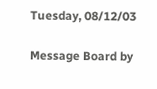Tuesday, 08/12/03

Message Board by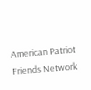American Patriot Friends Network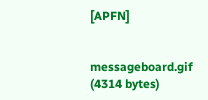[APFN]


messageboard.gif (4314 bytes)